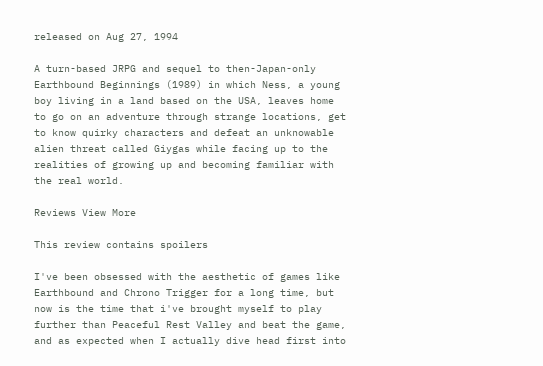released on Aug 27, 1994

A turn-based JRPG and sequel to then-Japan-only Earthbound Beginnings (1989) in which Ness, a young boy living in a land based on the USA, leaves home to go on an adventure through strange locations, get to know quirky characters and defeat an unknowable alien threat called Giygas while facing up to the realities of growing up and becoming familiar with the real world.

Reviews View More

This review contains spoilers

I've been obsessed with the aesthetic of games like Earthbound and Chrono Trigger for a long time, but now is the time that i've brought myself to play further than Peaceful Rest Valley and beat the game, and as expected when I actually dive head first into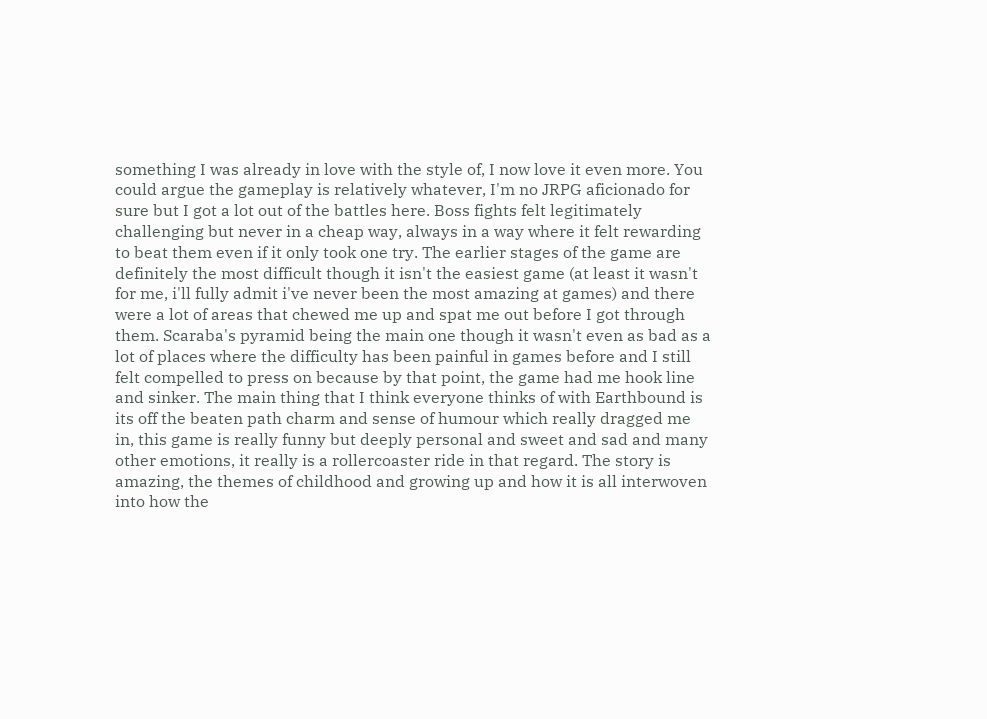something I was already in love with the style of, I now love it even more. You could argue the gameplay is relatively whatever, I'm no JRPG aficionado for sure but I got a lot out of the battles here. Boss fights felt legitimately challenging but never in a cheap way, always in a way where it felt rewarding to beat them even if it only took one try. The earlier stages of the game are definitely the most difficult though it isn't the easiest game (at least it wasn't for me, i'll fully admit i've never been the most amazing at games) and there were a lot of areas that chewed me up and spat me out before I got through them. Scaraba's pyramid being the main one though it wasn't even as bad as a lot of places where the difficulty has been painful in games before and I still felt compelled to press on because by that point, the game had me hook line and sinker. The main thing that I think everyone thinks of with Earthbound is its off the beaten path charm and sense of humour which really dragged me in, this game is really funny but deeply personal and sweet and sad and many other emotions, it really is a rollercoaster ride in that regard. The story is amazing, the themes of childhood and growing up and how it is all interwoven into how the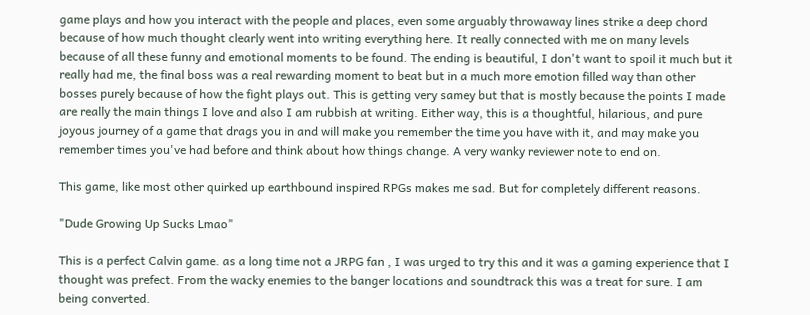game plays and how you interact with the people and places, even some arguably throwaway lines strike a deep chord because of how much thought clearly went into writing everything here. It really connected with me on many levels because of all these funny and emotional moments to be found. The ending is beautiful, I don't want to spoil it much but it really had me, the final boss was a real rewarding moment to beat but in a much more emotion filled way than other bosses purely because of how the fight plays out. This is getting very samey but that is mostly because the points I made are really the main things I love and also I am rubbish at writing. Either way, this is a thoughtful, hilarious, and pure joyous journey of a game that drags you in and will make you remember the time you have with it, and may make you remember times you've had before and think about how things change. A very wanky reviewer note to end on.

This game, like most other quirked up earthbound inspired RPGs makes me sad. But for completely different reasons.

"Dude Growing Up Sucks Lmao"

This is a perfect Calvin game. as a long time not a JRPG fan , I was urged to try this and it was a gaming experience that I thought was prefect. From the wacky enemies to the banger locations and soundtrack this was a treat for sure. I am being converted.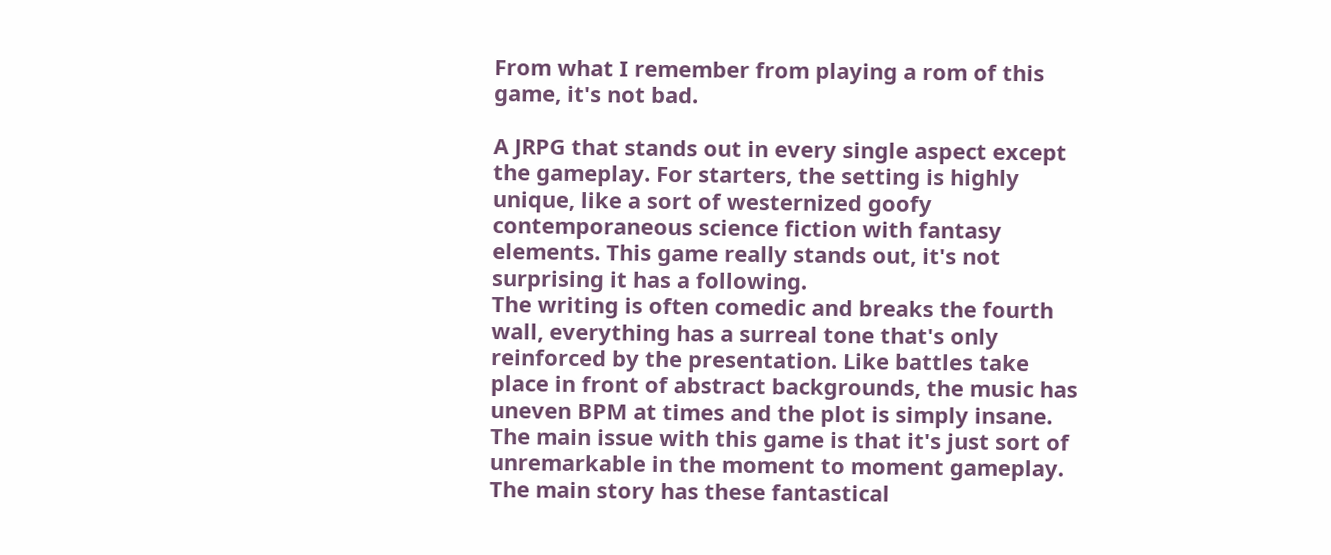From what I remember from playing a rom of this game, it's not bad.

A JRPG that stands out in every single aspect except the gameplay. For starters, the setting is highly unique, like a sort of westernized goofy contemporaneous science fiction with fantasy elements. This game really stands out, it's not surprising it has a following.
The writing is often comedic and breaks the fourth wall, everything has a surreal tone that's only reinforced by the presentation. Like battles take place in front of abstract backgrounds, the music has uneven BPM at times and the plot is simply insane.
The main issue with this game is that it's just sort of unremarkable in the moment to moment gameplay. The main story has these fantastical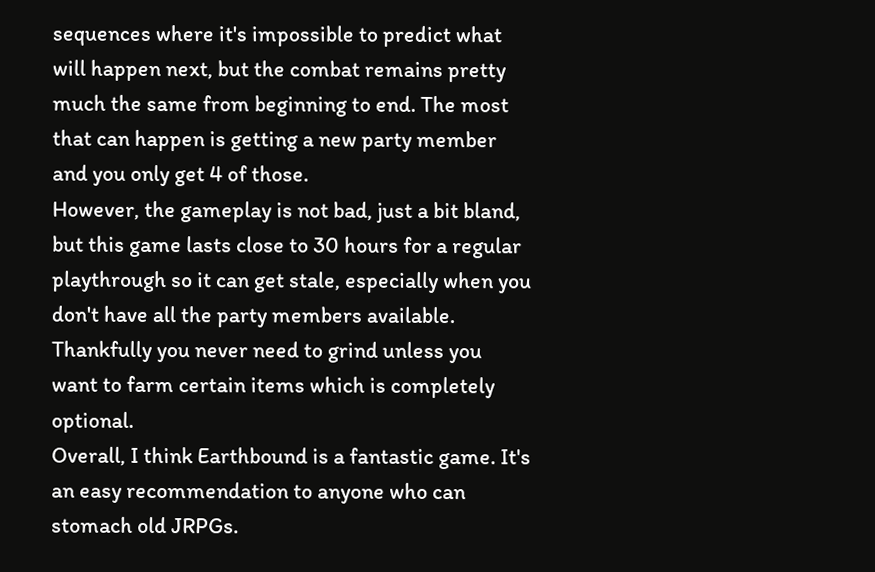sequences where it's impossible to predict what will happen next, but the combat remains pretty much the same from beginning to end. The most that can happen is getting a new party member and you only get 4 of those.
However, the gameplay is not bad, just a bit bland, but this game lasts close to 30 hours for a regular playthrough so it can get stale, especially when you don't have all the party members available. Thankfully you never need to grind unless you want to farm certain items which is completely optional.
Overall, I think Earthbound is a fantastic game. It's an easy recommendation to anyone who can stomach old JRPGs.